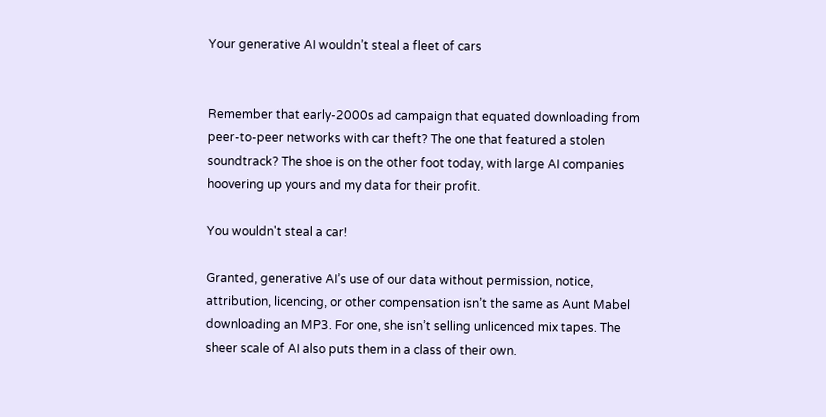Your generative AI wouldn’t steal a fleet of cars


Remember that early-2000s ad campaign that equated downloading from peer-to-peer networks with car theft? The one that featured a stolen soundtrack? The shoe is on the other foot today, with large AI companies hoovering up yours and my data for their profit.

You wouldn't steal a car!

Granted, generative AI’s use of our data without permission, notice, attribution, licencing, or other compensation isn’t the same as Aunt Mabel downloading an MP3. For one, she isn’t selling unlicenced mix tapes. The sheer scale of AI also puts them in a class of their own.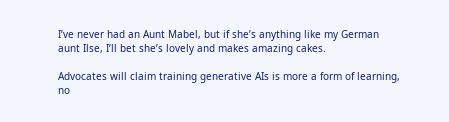I’ve never had an Aunt Mabel, but if she’s anything like my German aunt Ilse, I’ll bet she’s lovely and makes amazing cakes.

Advocates will claim training generative AIs is more a form of learning, no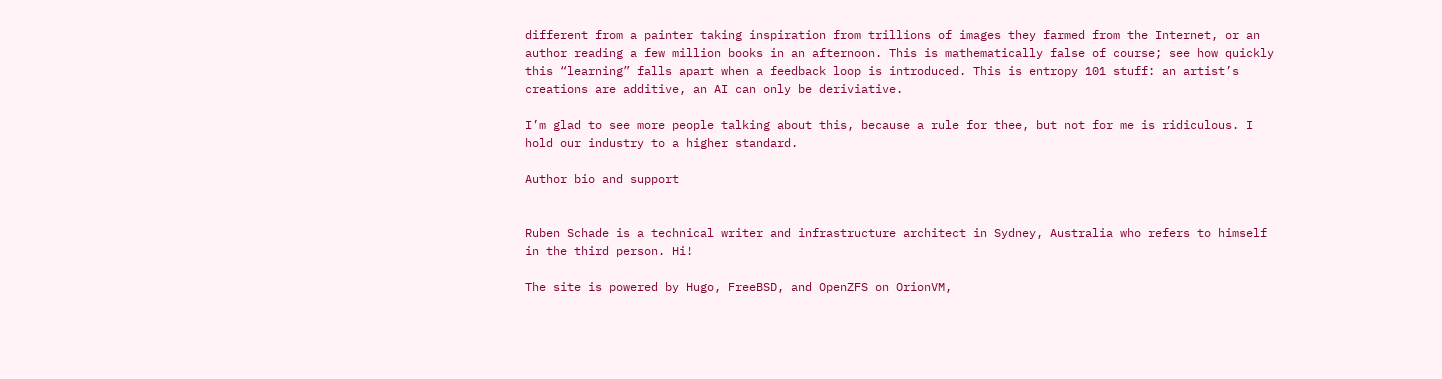different from a painter taking inspiration from trillions of images they farmed from the Internet, or an author reading a few million books in an afternoon. This is mathematically false of course; see how quickly this “learning” falls apart when a feedback loop is introduced. This is entropy 101 stuff: an artist’s creations are additive, an AI can only be deriviative.

I’m glad to see more people talking about this, because a rule for thee, but not for me is ridiculous. I hold our industry to a higher standard.

Author bio and support


Ruben Schade is a technical writer and infrastructure architect in Sydney, Australia who refers to himself in the third person. Hi!

The site is powered by Hugo, FreeBSD, and OpenZFS on OrionVM,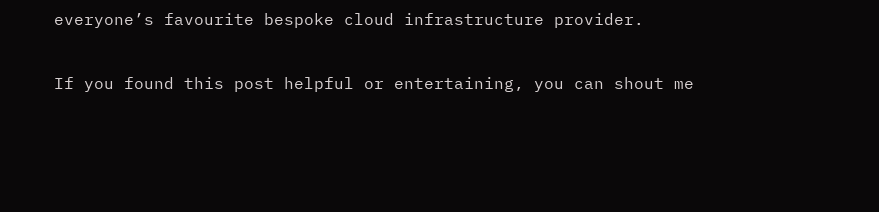everyone’s favourite bespoke cloud infrastructure provider.

If you found this post helpful or entertaining, you can shout me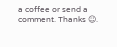a coffee or send a comment. Thanks ☺.